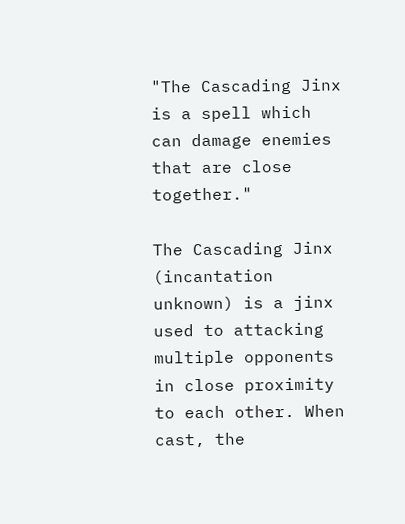"The Cascading Jinx is a spell which can damage enemies that are close together."

The Cascading Jinx (incantation unknown) is a jinx used to attacking multiple opponents in close proximity to each other. When cast, the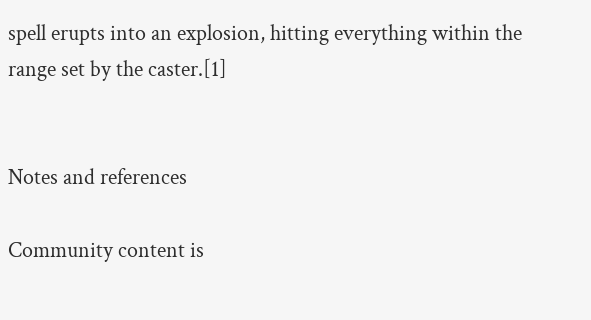spell erupts into an explosion, hitting everything within the range set by the caster.[1]


Notes and references

Community content is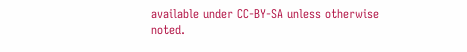available under CC-BY-SA unless otherwise noted.